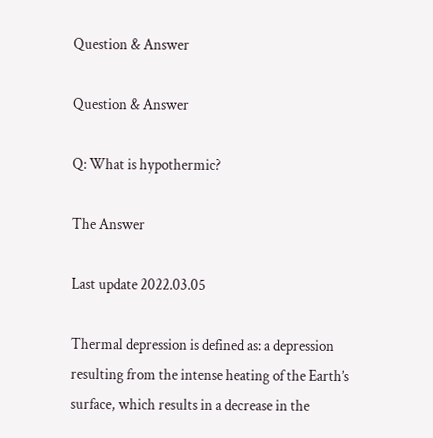Question & Answer

Question & Answer

Q: What is hypothermic?

The Answer

Last update 2022.03.05

Thermal depression is defined as: a depression resulting from the intense heating of the Earth’s surface, which results in a decrease in the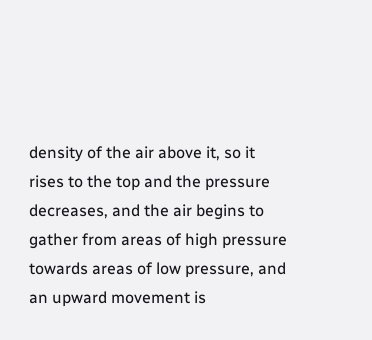density of the air above it, so it rises to the top and the pressure decreases, and the air begins to gather from areas of high pressure towards areas of low pressure, and an upward movement is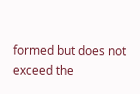formed but does not exceed the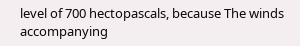level of 700 hectopascals, because The winds accompanying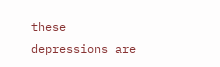these depressions are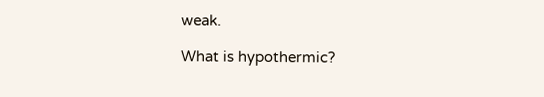weak.

What is hypothermic?